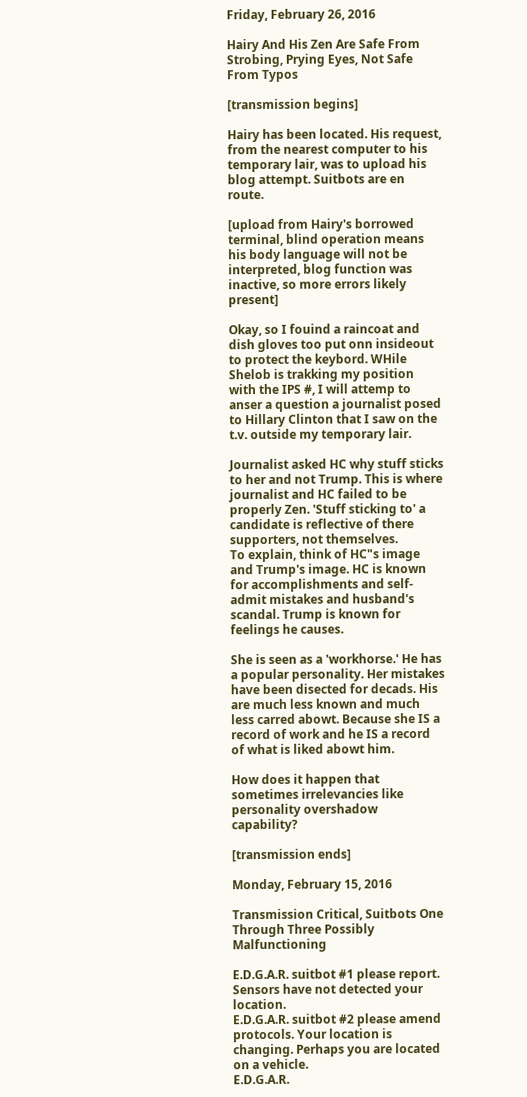Friday, February 26, 2016

Hairy And His Zen Are Safe From Strobing, Prying Eyes, Not Safe From Typos

[transmission begins]

Hairy has been located. His request, from the nearest computer to his temporary lair, was to upload his blog attempt. Suitbots are en route.

[upload from Hairy's borrowed terminal, blind operation means his body language will not be interpreted, blog function was inactive, so more errors likely present]

Okay, so I fouind a raincoat and dish gloves too put onn insideout to protect the keybord. WHile Shelob is trakking my position with the IPS #, I will attemp to anser a question a journalist posed to Hillary Clinton that I saw on the t.v. outside my temporary lair.

Journalist asked HC why stuff sticks to her and not Trump. This is where journalist and HC failed to be properly Zen. 'Stuff sticking to' a candidate is reflective of there supporters, not themselves.
To explain, think of HC"s image and Trump's image. HC is known for accomplishments and self-admit mistakes and husband's scandal. Trump is known for feelings he causes.

She is seen as a 'workhorse.' He has a popular personality. Her mistakes have been disected for decads. His are much less known and much less carred abowt. Because she IS a record of work and he IS a record of what is liked abowt him.

How does it happen that sometimes irrelevancies like personality overshadow capability?

[transmission ends]

Monday, February 15, 2016

Transmission Critical, Suitbots One Through Three Possibly Malfunctioning

E.D.G.A.R. suitbot #1 please report. Sensors have not detected your location.
E.D.G.A.R. suitbot #2 please amend protocols. Your location is changing. Perhaps you are located on a vehicle.
E.D.G.A.R.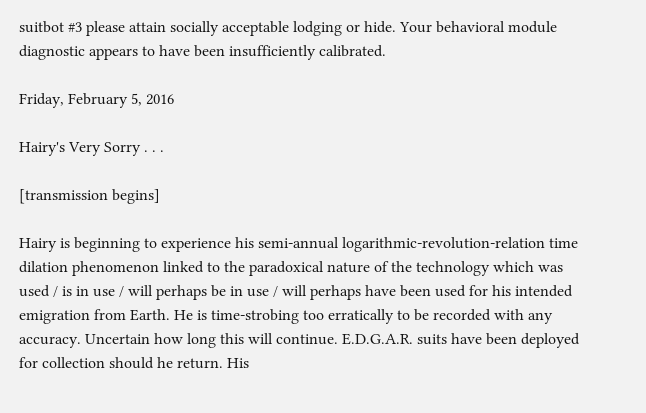suitbot #3 please attain socially acceptable lodging or hide. Your behavioral module diagnostic appears to have been insufficiently calibrated.

Friday, February 5, 2016

Hairy's Very Sorry . . .

[transmission begins]

Hairy is beginning to experience his semi-annual logarithmic-revolution-relation time dilation phenomenon linked to the paradoxical nature of the technology which was used / is in use / will perhaps be in use / will perhaps have been used for his intended emigration from Earth. He is time-strobing too erratically to be recorded with any accuracy. Uncertain how long this will continue. E.D.G.A.R. suits have been deployed for collection should he return. His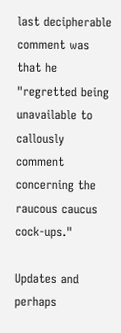last decipherable comment was that he "regretted being unavailable to callously comment concerning the raucous caucus cock-ups."

Updates and perhaps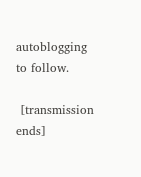autoblogging to follow.

 [transmission ends]